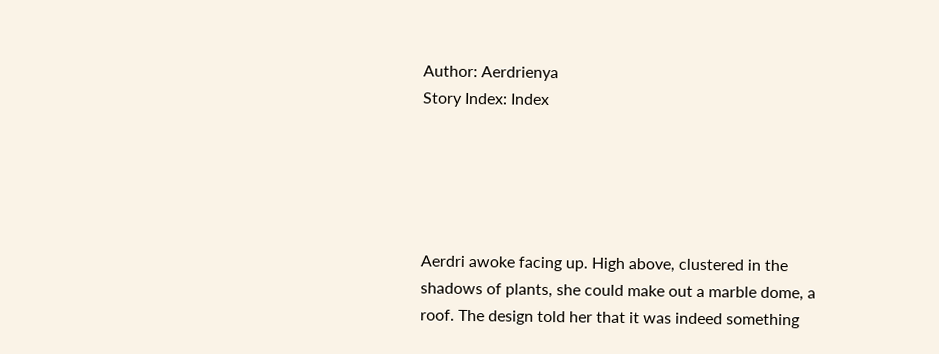Author: Aerdrienya
Story Index: Index





Aerdri awoke facing up. High above, clustered in the shadows of plants, she could make out a marble dome, a roof. The design told her that it was indeed something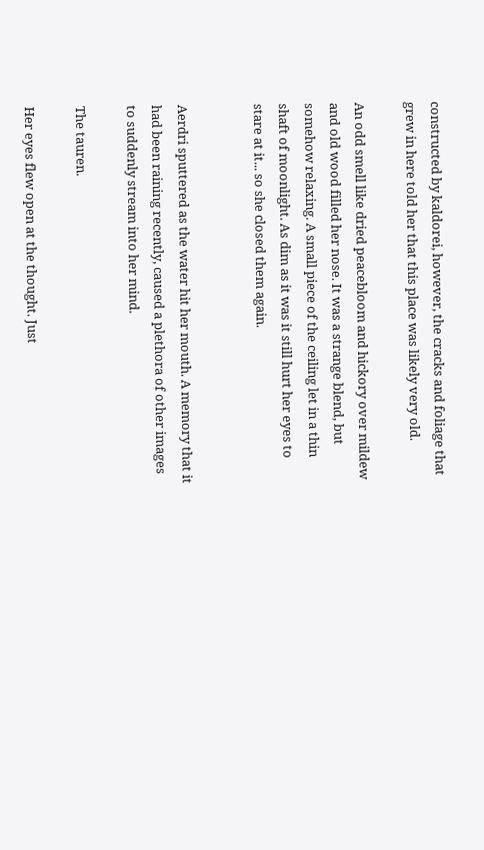constructed by kaldorei, however, the cracks and foliage that grew in here told her that this place was likely very old.

An odd smell like dried peacebloom and hickory over mildew and old wood filled her nose. It was a strange blend, but somehow relaxing. A small piece of the ceiling let in a thin shaft of moonlight. As dim as it was it still hurt her eyes to stare at it... so she closed them again.


Aerdri sputtered as the water hit her mouth. A memory that it had been raining recently, caused a plethora of other images to suddenly stream into her mind.

The tauren.

Her eyes flew open at the thought. Just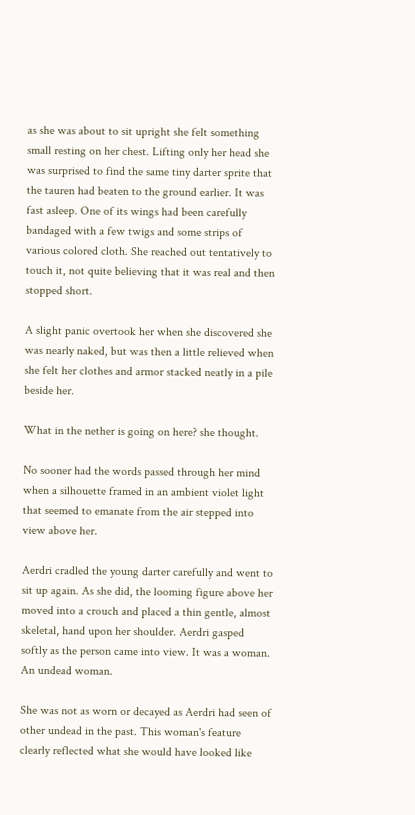as she was about to sit upright she felt something small resting on her chest. Lifting only her head she was surprised to find the same tiny darter sprite that the tauren had beaten to the ground earlier. It was fast asleep. One of its wings had been carefully bandaged with a few twigs and some strips of various colored cloth. She reached out tentatively to touch it, not quite believing that it was real and then stopped short.

A slight panic overtook her when she discovered she was nearly naked, but was then a little relieved when she felt her clothes and armor stacked neatly in a pile beside her.

What in the nether is going on here? she thought.

No sooner had the words passed through her mind when a silhouette framed in an ambient violet light that seemed to emanate from the air stepped into view above her.

Aerdri cradled the young darter carefully and went to sit up again. As she did, the looming figure above her moved into a crouch and placed a thin gentle, almost skeletal, hand upon her shoulder. Aerdri gasped softly as the person came into view. It was a woman. An undead woman.

She was not as worn or decayed as Aerdri had seen of other undead in the past. This woman's feature clearly reflected what she would have looked like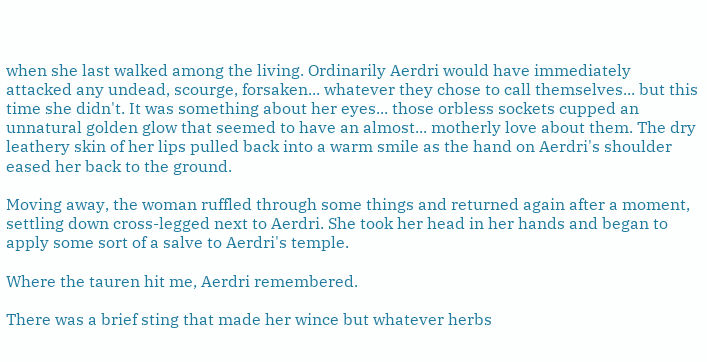when she last walked among the living. Ordinarily Aerdri would have immediately attacked any undead, scourge, forsaken... whatever they chose to call themselves... but this time she didn't. It was something about her eyes... those orbless sockets cupped an unnatural golden glow that seemed to have an almost... motherly love about them. The dry leathery skin of her lips pulled back into a warm smile as the hand on Aerdri's shoulder eased her back to the ground.

Moving away, the woman ruffled through some things and returned again after a moment, settling down cross-legged next to Aerdri. She took her head in her hands and began to apply some sort of a salve to Aerdri's temple.

Where the tauren hit me, Aerdri remembered.

There was a brief sting that made her wince but whatever herbs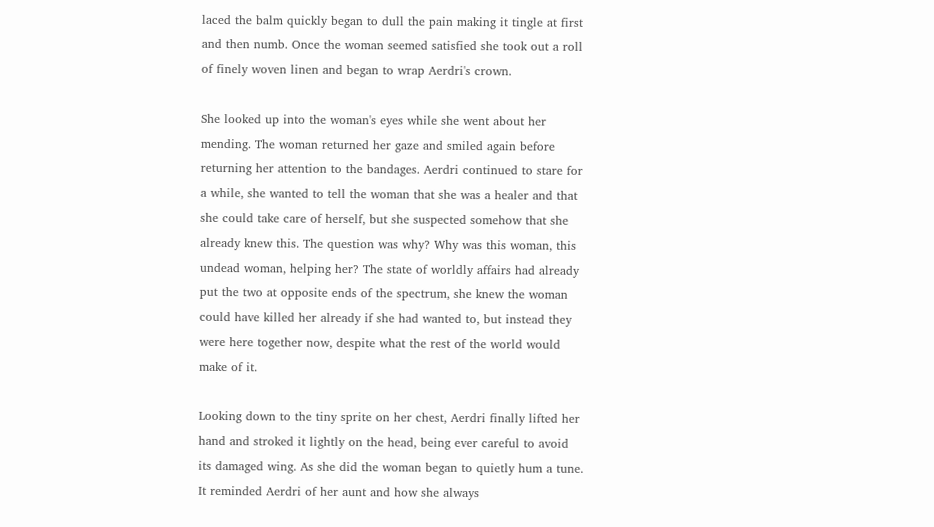laced the balm quickly began to dull the pain making it tingle at first and then numb. Once the woman seemed satisfied she took out a roll of finely woven linen and began to wrap Aerdri's crown.

She looked up into the woman's eyes while she went about her mending. The woman returned her gaze and smiled again before returning her attention to the bandages. Aerdri continued to stare for a while, she wanted to tell the woman that she was a healer and that she could take care of herself, but she suspected somehow that she already knew this. The question was why? Why was this woman, this undead woman, helping her? The state of worldly affairs had already put the two at opposite ends of the spectrum, she knew the woman could have killed her already if she had wanted to, but instead they were here together now, despite what the rest of the world would make of it.

Looking down to the tiny sprite on her chest, Aerdri finally lifted her hand and stroked it lightly on the head, being ever careful to avoid its damaged wing. As she did the woman began to quietly hum a tune. It reminded Aerdri of her aunt and how she always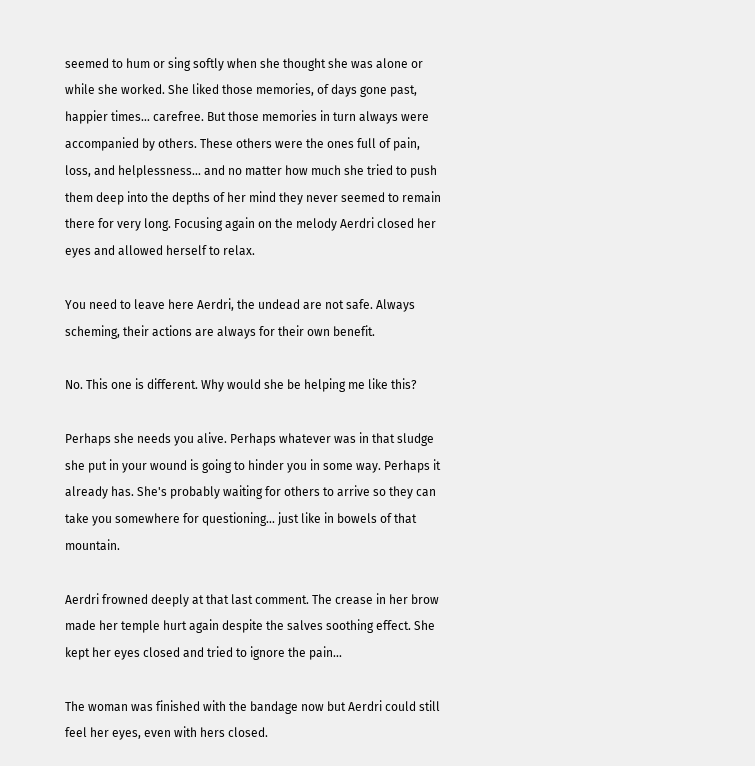seemed to hum or sing softly when she thought she was alone or while she worked. She liked those memories, of days gone past, happier times... carefree. But those memories in turn always were accompanied by others. These others were the ones full of pain, loss, and helplessness... and no matter how much she tried to push them deep into the depths of her mind they never seemed to remain there for very long. Focusing again on the melody Aerdri closed her eyes and allowed herself to relax.

You need to leave here Aerdri, the undead are not safe. Always scheming, their actions are always for their own benefit.

No. This one is different. Why would she be helping me like this?

Perhaps she needs you alive. Perhaps whatever was in that sludge she put in your wound is going to hinder you in some way. Perhaps it already has. She's probably waiting for others to arrive so they can take you somewhere for questioning... just like in bowels of that mountain.

Aerdri frowned deeply at that last comment. The crease in her brow made her temple hurt again despite the salves soothing effect. She kept her eyes closed and tried to ignore the pain...

The woman was finished with the bandage now but Aerdri could still feel her eyes, even with hers closed.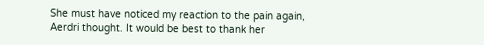She must have noticed my reaction to the pain again, Aerdri thought. It would be best to thank her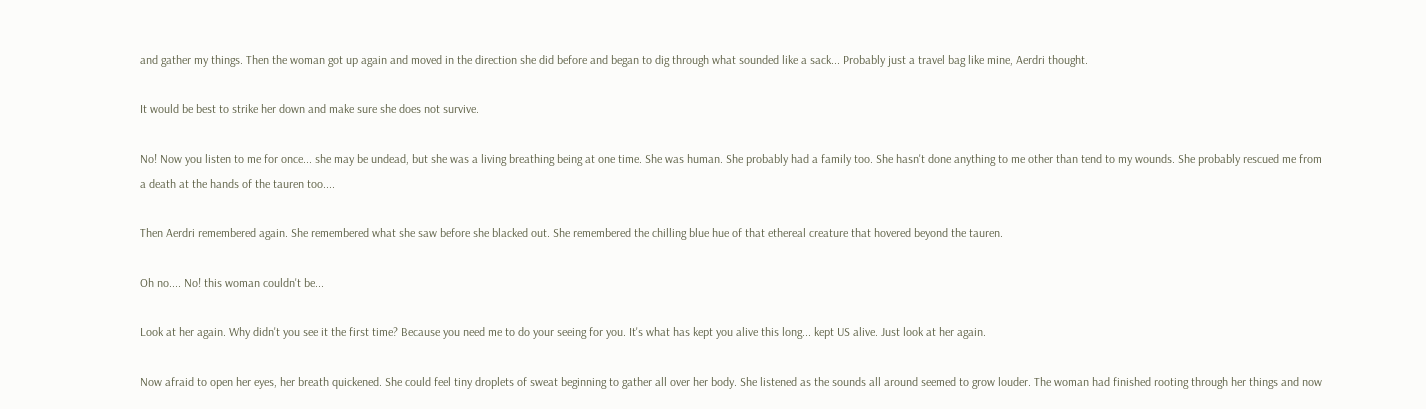and gather my things. Then the woman got up again and moved in the direction she did before and began to dig through what sounded like a sack... Probably just a travel bag like mine, Aerdri thought.

It would be best to strike her down and make sure she does not survive.

No! Now you listen to me for once... she may be undead, but she was a living breathing being at one time. She was human. She probably had a family too. She hasn't done anything to me other than tend to my wounds. She probably rescued me from a death at the hands of the tauren too....

Then Aerdri remembered again. She remembered what she saw before she blacked out. She remembered the chilling blue hue of that ethereal creature that hovered beyond the tauren.

Oh no.... No! this woman couldn't be...

Look at her again. Why didn't you see it the first time? Because you need me to do your seeing for you. It's what has kept you alive this long... kept US alive. Just look at her again.

Now afraid to open her eyes, her breath quickened. She could feel tiny droplets of sweat beginning to gather all over her body. She listened as the sounds all around seemed to grow louder. The woman had finished rooting through her things and now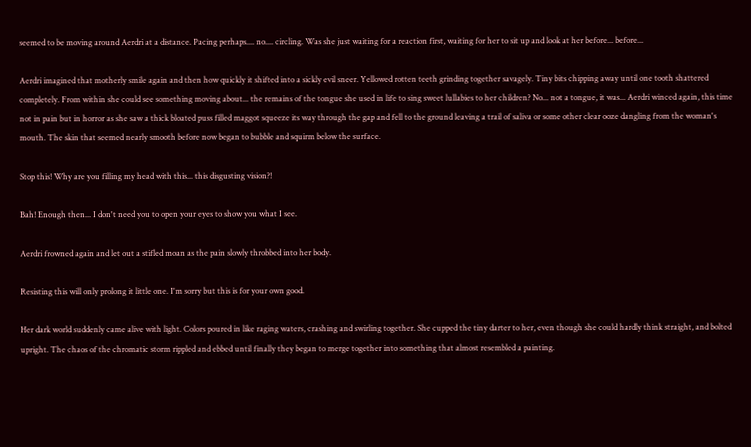seemed to be moving around Aerdri at a distance. Pacing perhaps.... no.... circling. Was she just waiting for a reaction first, waiting for her to sit up and look at her before... before...

Aerdri imagined that motherly smile again and then how quickly it shifted into a sickly evil sneer. Yellowed rotten teeth grinding together savagely. Tiny bits chipping away until one tooth shattered completely. From within she could see something moving about... the remains of the tongue she used in life to sing sweet lullabies to her children? No... not a tongue, it was... Aerdri winced again, this time not in pain but in horror as she saw a thick bloated puss filled maggot squeeze its way through the gap and fell to the ground leaving a trail of saliva or some other clear ooze dangling from the woman's mouth. The skin that seemed nearly smooth before now began to bubble and squirm below the surface.

Stop this! Why are you filling my head with this... this disgusting vision?!

Bah! Enough then... I don't need you to open your eyes to show you what I see.

Aerdri frowned again and let out a stifled moan as the pain slowly throbbed into her body.

Resisting this will only prolong it little one. I'm sorry but this is for your own good.

Her dark world suddenly came alive with light. Colors poured in like raging waters, crashing and swirling together. She cupped the tiny darter to her, even though she could hardly think straight, and bolted upright. The chaos of the chromatic storm rippled and ebbed until finally they began to merge together into something that almost resembled a painting.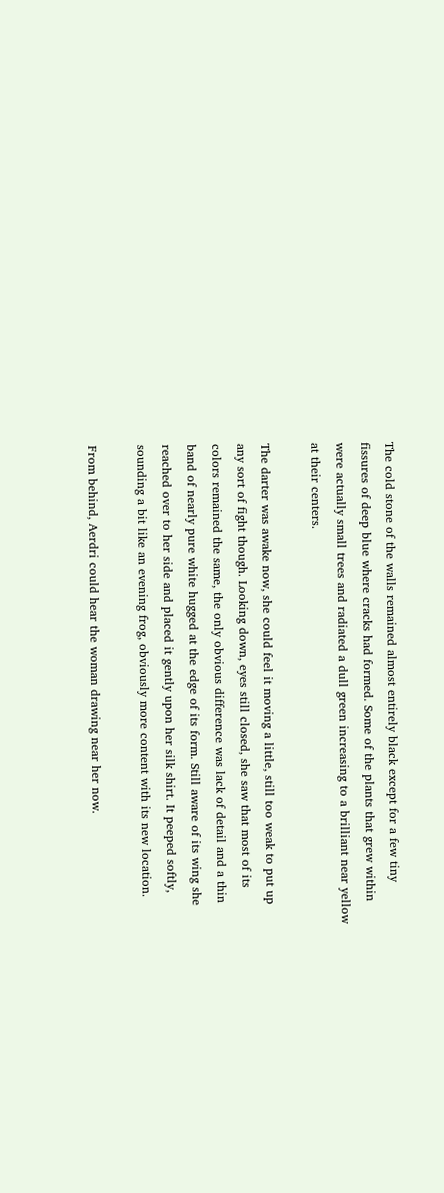The cold stone of the walls remained almost entirely black except for a few tiny fissures of deep blue where cracks had formed. Some of the plants that grew within were actually small trees and radiated a dull green increasing to a brilliant near yellow at their centers.

The darter was awake now, she could feel it moving a little, still too weak to put up any sort of fight though. Looking down, eyes still closed, she saw that most of its colors remained the same, the only obvious difference was lack of detail and a thin band of nearly pure white hugged at the edge of its form. Still aware of its wing she reached over to her side and placed it gently upon her silk shirt. It peeped softly, sounding a bit like an evening frog, obviously more content with its new location.

From behind, Aerdri could hear the woman drawing near her now.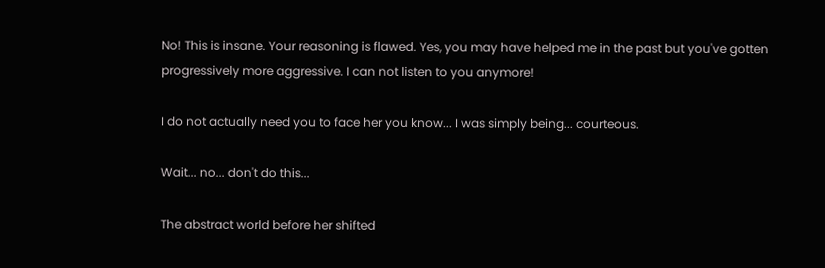No! This is insane. Your reasoning is flawed. Yes, you may have helped me in the past but you've gotten progressively more aggressive. I can not listen to you anymore!

I do not actually need you to face her you know... I was simply being... courteous.

Wait... no... don't do this...

The abstract world before her shifted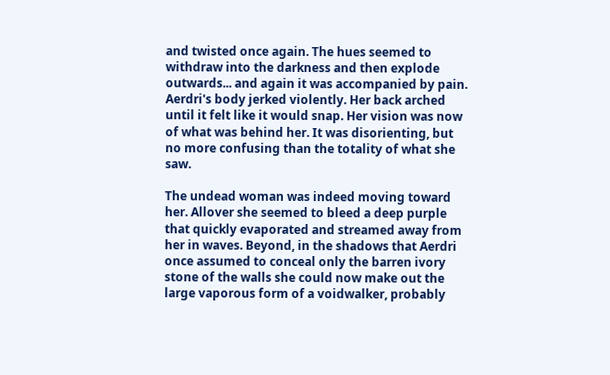and twisted once again. The hues seemed to withdraw into the darkness and then explode outwards... and again it was accompanied by pain. Aerdri's body jerked violently. Her back arched until it felt like it would snap. Her vision was now of what was behind her. It was disorienting, but no more confusing than the totality of what she saw.

The undead woman was indeed moving toward her. Allover she seemed to bleed a deep purple that quickly evaporated and streamed away from her in waves. Beyond, in the shadows that Aerdri once assumed to conceal only the barren ivory stone of the walls she could now make out the large vaporous form of a voidwalker, probably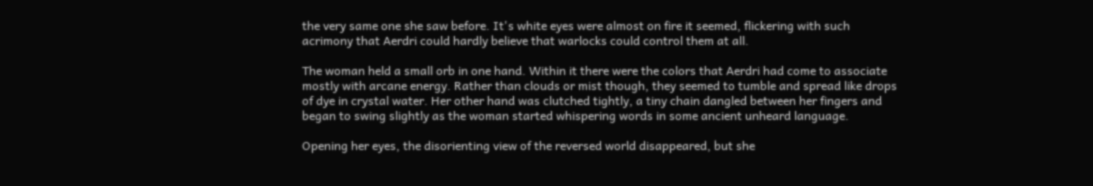the very same one she saw before. It's white eyes were almost on fire it seemed, flickering with such acrimony that Aerdri could hardly believe that warlocks could control them at all.

The woman held a small orb in one hand. Within it there were the colors that Aerdri had come to associate mostly with arcane energy. Rather than clouds or mist though, they seemed to tumble and spread like drops of dye in crystal water. Her other hand was clutched tightly, a tiny chain dangled between her fingers and began to swing slightly as the woman started whispering words in some ancient unheard language.

Opening her eyes, the disorienting view of the reversed world disappeared, but she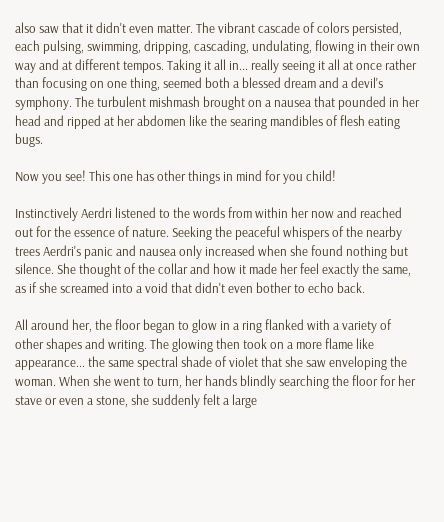also saw that it didn't even matter. The vibrant cascade of colors persisted, each pulsing, swimming, dripping, cascading, undulating, flowing in their own way and at different tempos. Taking it all in... really seeing it all at once rather than focusing on one thing, seemed both a blessed dream and a devil's symphony. The turbulent mishmash brought on a nausea that pounded in her head and ripped at her abdomen like the searing mandibles of flesh eating bugs.

Now you see! This one has other things in mind for you child!

Instinctively Aerdri listened to the words from within her now and reached out for the essence of nature. Seeking the peaceful whispers of the nearby trees Aerdri's panic and nausea only increased when she found nothing but silence. She thought of the collar and how it made her feel exactly the same, as if she screamed into a void that didn't even bother to echo back.

All around her, the floor began to glow in a ring flanked with a variety of other shapes and writing. The glowing then took on a more flame like appearance... the same spectral shade of violet that she saw enveloping the woman. When she went to turn, her hands blindly searching the floor for her stave or even a stone, she suddenly felt a large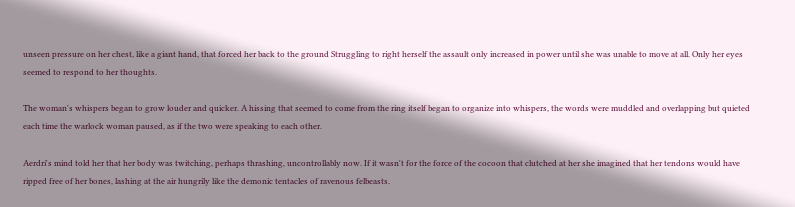unseen pressure on her chest, like a giant hand, that forced her back to the ground Struggling to right herself the assault only increased in power until she was unable to move at all. Only her eyes seemed to respond to her thoughts.

The woman's whispers began to grow louder and quicker. A hissing that seemed to come from the ring itself began to organize into whispers, the words were muddled and overlapping but quieted each time the warlock woman paused, as if the two were speaking to each other.

Aerdri's mind told her that her body was twitching, perhaps thrashing, uncontrollably now. If it wasn't for the force of the cocoon that clutched at her she imagined that her tendons would have ripped free of her bones, lashing at the air hungrily like the demonic tentacles of ravenous felbeasts.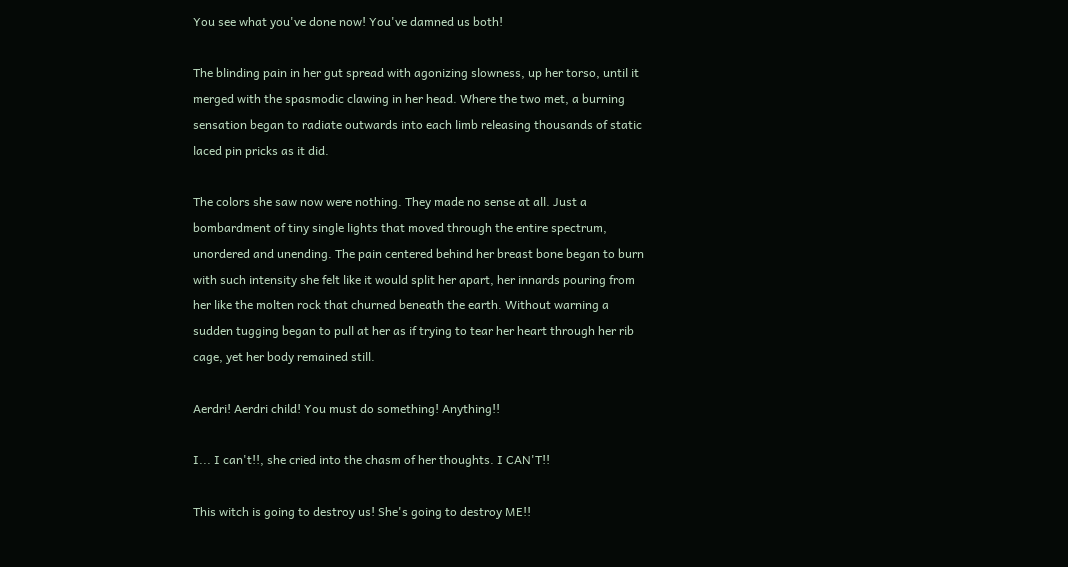You see what you've done now! You've damned us both!

The blinding pain in her gut spread with agonizing slowness, up her torso, until it merged with the spasmodic clawing in her head. Where the two met, a burning sensation began to radiate outwards into each limb releasing thousands of static laced pin pricks as it did.

The colors she saw now were nothing. They made no sense at all. Just a bombardment of tiny single lights that moved through the entire spectrum, unordered and unending. The pain centered behind her breast bone began to burn with such intensity she felt like it would split her apart, her innards pouring from her like the molten rock that churned beneath the earth. Without warning a sudden tugging began to pull at her as if trying to tear her heart through her rib cage, yet her body remained still.

Aerdri! Aerdri child! You must do something! Anything!!

I... I can't!!, she cried into the chasm of her thoughts. I CAN'T!!

This witch is going to destroy us! She's going to destroy ME!!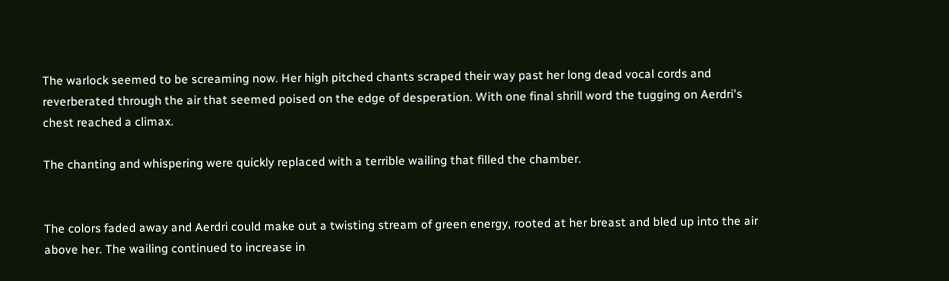The warlock seemed to be screaming now. Her high pitched chants scraped their way past her long dead vocal cords and reverberated through the air that seemed poised on the edge of desperation. With one final shrill word the tugging on Aerdri's chest reached a climax.

The chanting and whispering were quickly replaced with a terrible wailing that filled the chamber.


The colors faded away and Aerdri could make out a twisting stream of green energy, rooted at her breast and bled up into the air above her. The wailing continued to increase in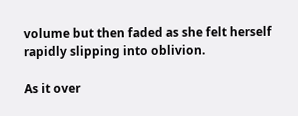volume but then faded as she felt herself rapidly slipping into oblivion.

As it over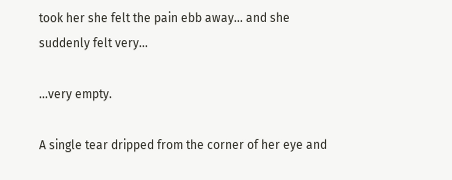took her she felt the pain ebb away... and she suddenly felt very...

...very empty.

A single tear dripped from the corner of her eye and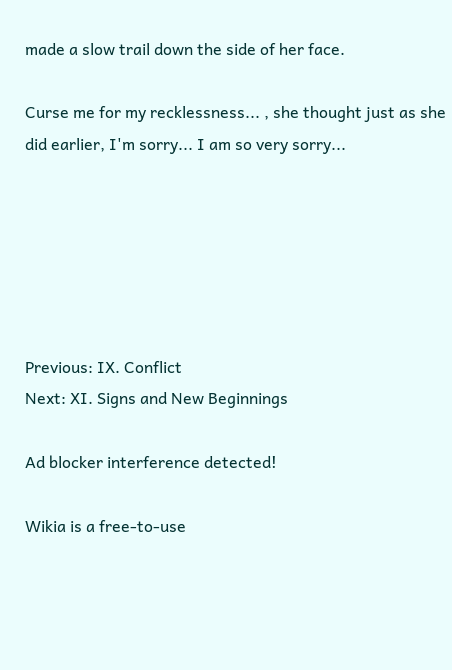made a slow trail down the side of her face.

Curse me for my recklessness... , she thought just as she did earlier, I'm sorry... I am so very sorry...






Previous: IX. Conflict
Next: XI. Signs and New Beginnings

Ad blocker interference detected!

Wikia is a free-to-use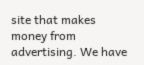site that makes money from advertising. We have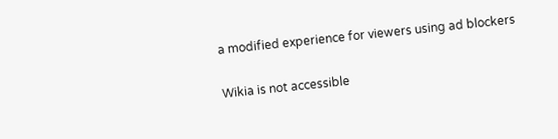a modified experience for viewers using ad blockers

Wikia is not accessible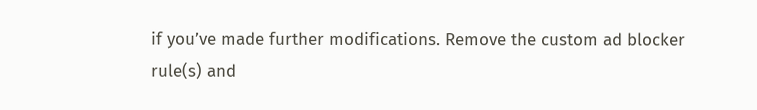if you’ve made further modifications. Remove the custom ad blocker rule(s) and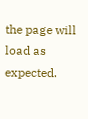the page will load as expected.